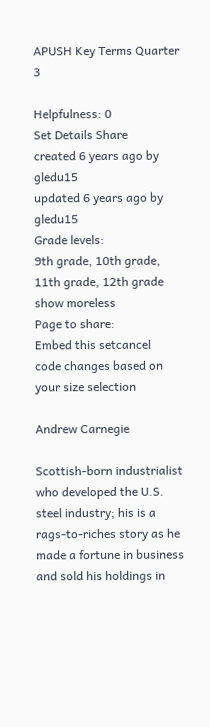APUSH Key Terms Quarter 3

Helpfulness: 0
Set Details Share
created 6 years ago by gledu15
updated 6 years ago by gledu15
Grade levels:
9th grade, 10th grade, 11th grade, 12th grade
show moreless
Page to share:
Embed this setcancel
code changes based on your size selection

Andrew Carnegie

Scottish-born industrialist who developed the U.S. steel industry; his is a rags-to-riches story as he made a fortune in business and sold his holdings in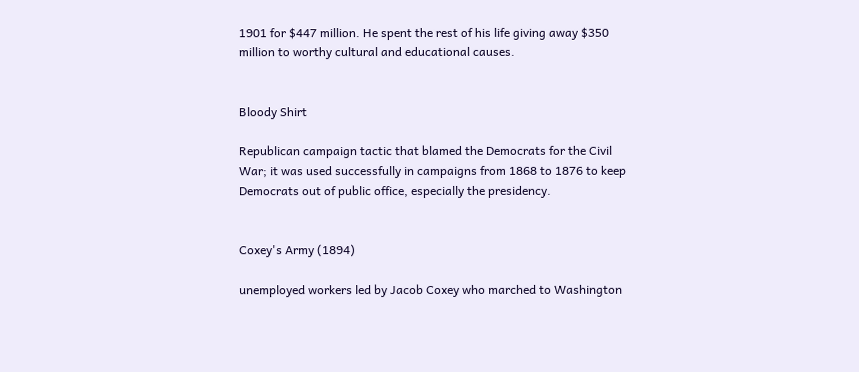1901 for $447 million. He spent the rest of his life giving away $350 million to worthy cultural and educational causes.


Bloody Shirt

Republican campaign tactic that blamed the Democrats for the Civil War; it was used successfully in campaigns from 1868 to 1876 to keep Democrats out of public office, especially the presidency.


Coxey's Army (1894)

unemployed workers led by Jacob Coxey who marched to Washington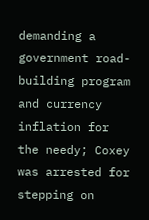demanding a government road-building program and currency inflation for the needy; Coxey was arrested for stepping on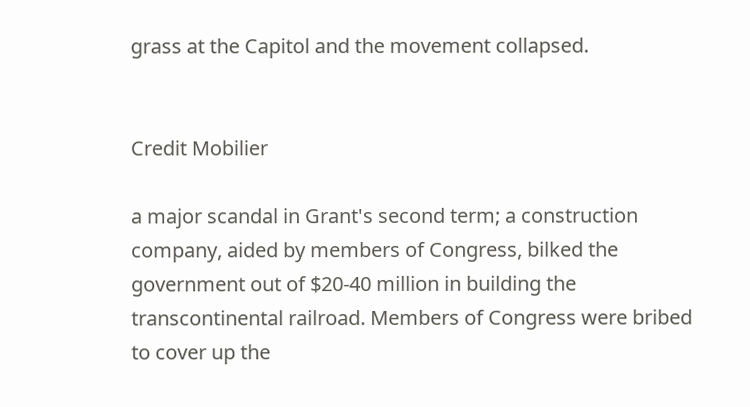grass at the Capitol and the movement collapsed.


Credit Mobilier

a major scandal in Grant's second term; a construction company, aided by members of Congress, bilked the government out of $20-40 million in building the transcontinental railroad. Members of Congress were bribed to cover up the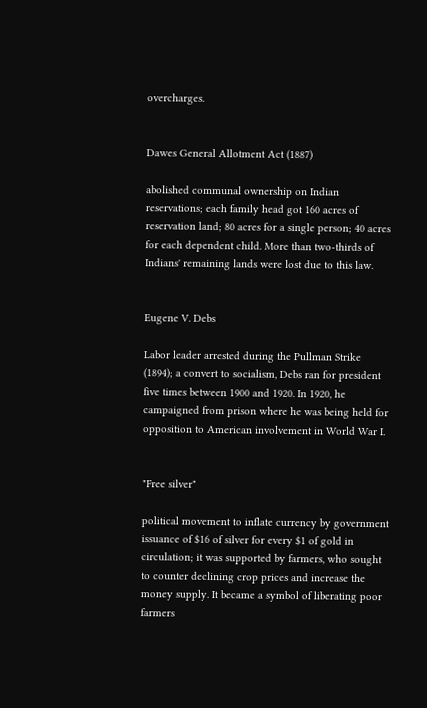overcharges.


Dawes General Allotment Act (1887)

abolished communal ownership on Indian reservations; each family head got 160 acres of reservation land; 80 acres for a single person; 40 acres for each dependent child. More than two-thirds of Indians' remaining lands were lost due to this law.


Eugene V. Debs

Labor leader arrested during the Pullman Strike (1894); a convert to socialism, Debs ran for president five times between 1900 and 1920. In 1920, he campaigned from prison where he was being held for opposition to American involvement in World War I.


"Free silver"

political movement to inflate currency by government issuance of $16 of silver for every $1 of gold in circulation; it was supported by farmers, who sought to counter declining crop prices and increase the money supply. It became a symbol of liberating poor farmers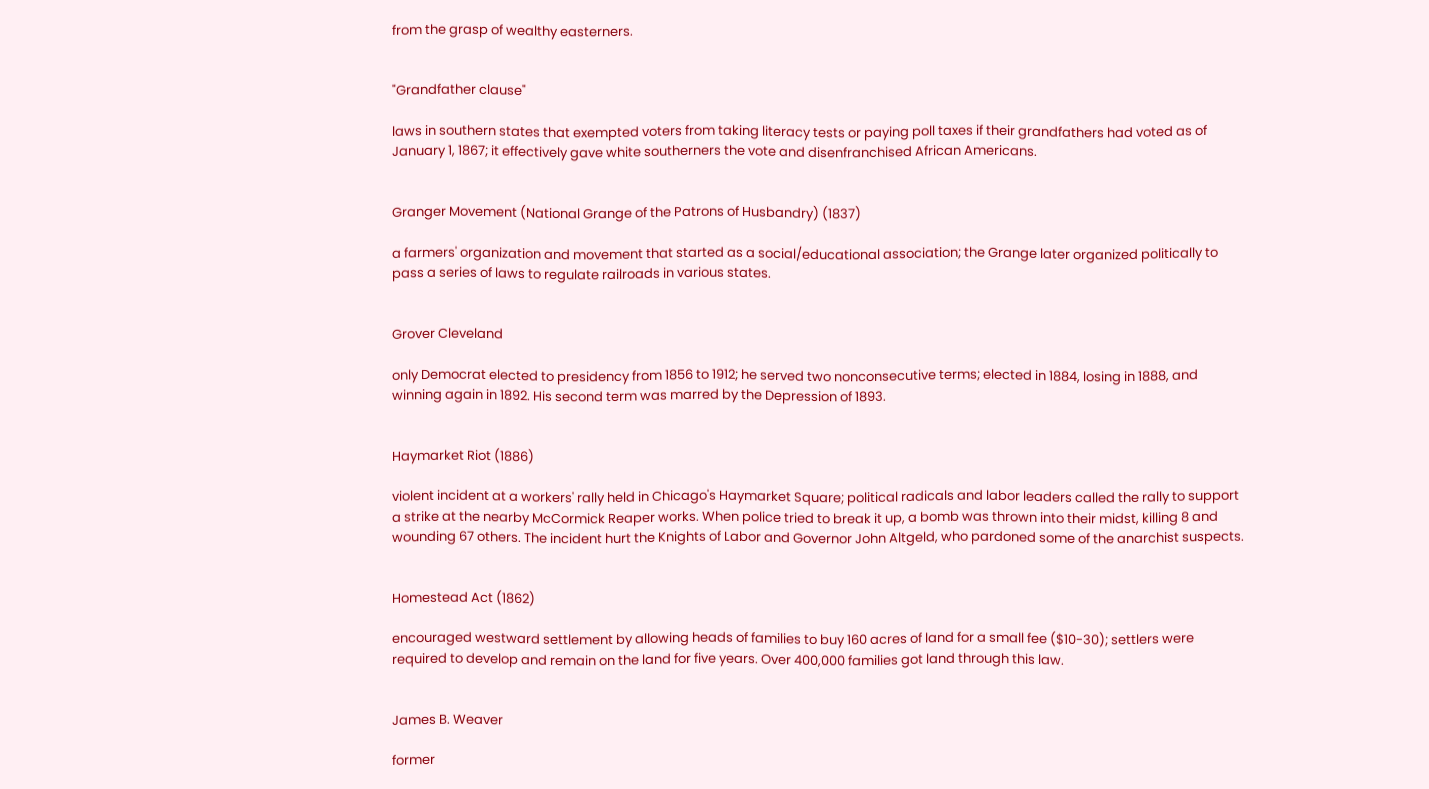from the grasp of wealthy easterners.


"Grandfather clause"

laws in southern states that exempted voters from taking literacy tests or paying poll taxes if their grandfathers had voted as of January 1, 1867; it effectively gave white southerners the vote and disenfranchised African Americans.


Granger Movement (National Grange of the Patrons of Husbandry) (1837)

a farmers' organization and movement that started as a social/educational association; the Grange later organized politically to pass a series of laws to regulate railroads in various states.


Grover Cleveland

only Democrat elected to presidency from 1856 to 1912; he served two nonconsecutive terms; elected in 1884, losing in 1888, and winning again in 1892. His second term was marred by the Depression of 1893.


Haymarket Riot (1886)

violent incident at a workers' rally held in Chicago's Haymarket Square; political radicals and labor leaders called the rally to support a strike at the nearby McCormick Reaper works. When police tried to break it up, a bomb was thrown into their midst, killing 8 and wounding 67 others. The incident hurt the Knights of Labor and Governor John Altgeld, who pardoned some of the anarchist suspects.


Homestead Act (1862)

encouraged westward settlement by allowing heads of families to buy 160 acres of land for a small fee ($10-30); settlers were required to develop and remain on the land for five years. Over 400,000 families got land through this law.


James B. Weaver

former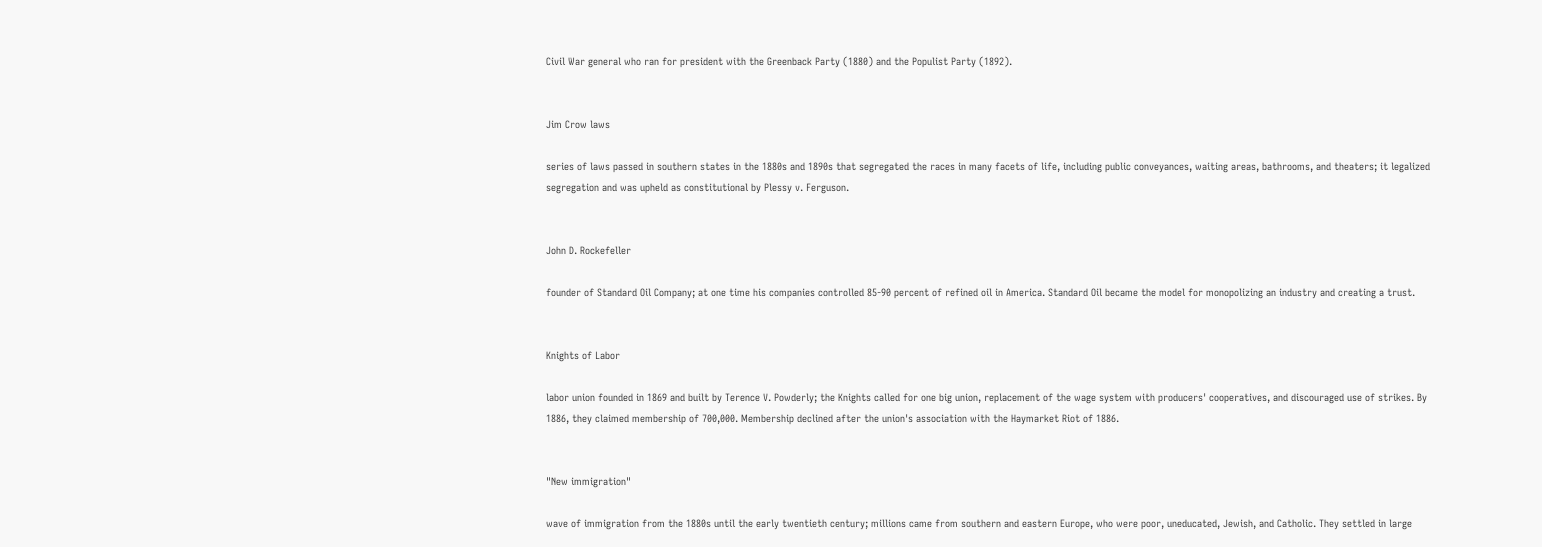Civil War general who ran for president with the Greenback Party (1880) and the Populist Party (1892).


Jim Crow laws

series of laws passed in southern states in the 1880s and 1890s that segregated the races in many facets of life, including public conveyances, waiting areas, bathrooms, and theaters; it legalized segregation and was upheld as constitutional by Plessy v. Ferguson.


John D. Rockefeller

founder of Standard Oil Company; at one time his companies controlled 85-90 percent of refined oil in America. Standard Oil became the model for monopolizing an industry and creating a trust.


Knights of Labor

labor union founded in 1869 and built by Terence V. Powderly; the Knights called for one big union, replacement of the wage system with producers' cooperatives, and discouraged use of strikes. By 1886, they claimed membership of 700,000. Membership declined after the union's association with the Haymarket Riot of 1886.


"New immigration"

wave of immigration from the 1880s until the early twentieth century; millions came from southern and eastern Europe, who were poor, uneducated, Jewish, and Catholic. They settled in large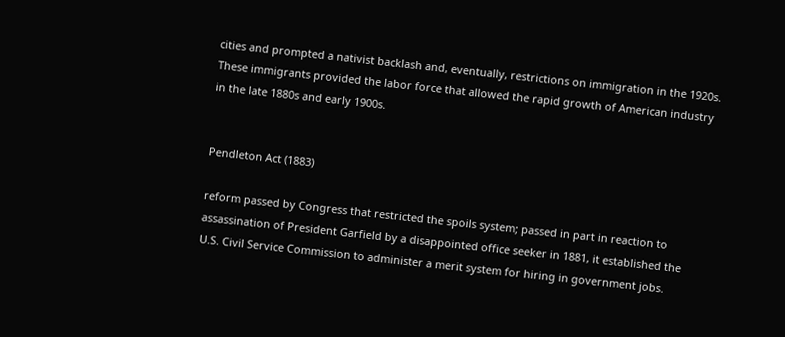cities and prompted a nativist backlash and, eventually, restrictions on immigration in the 1920s. These immigrants provided the labor force that allowed the rapid growth of American industry in the late 1880s and early 1900s.


Pendleton Act (1883)

reform passed by Congress that restricted the spoils system; passed in part in reaction to assassination of President Garfield by a disappointed office seeker in 1881, it established the U.S. Civil Service Commission to administer a merit system for hiring in government jobs.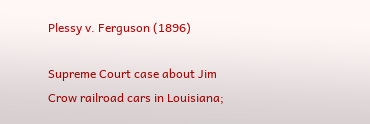Plessy v. Ferguson (1896)

Supreme Court case about Jim Crow railroad cars in Louisiana;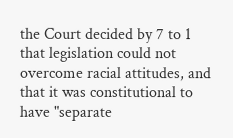the Court decided by 7 to 1 that legislation could not overcome racial attitudes, and that it was constitutional to have "separate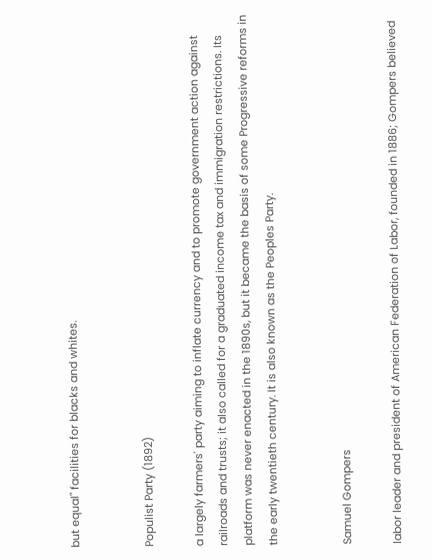but equal" facilities for blacks and whites.


Populist Party (1892)

a largely farmers' party aiming to inflate currency and to promote government action against railroads and trusts; it also called for a graduated income tax and immigration restrictions. Its platform was never enacted in the 1890s, but it became the basis of some Progressive reforms in the early twentieth century. It is also known as the Peoples Party.


Samuel Gompers

labor leader and president of American Federation of Labor, founded in 1886; Gompers believed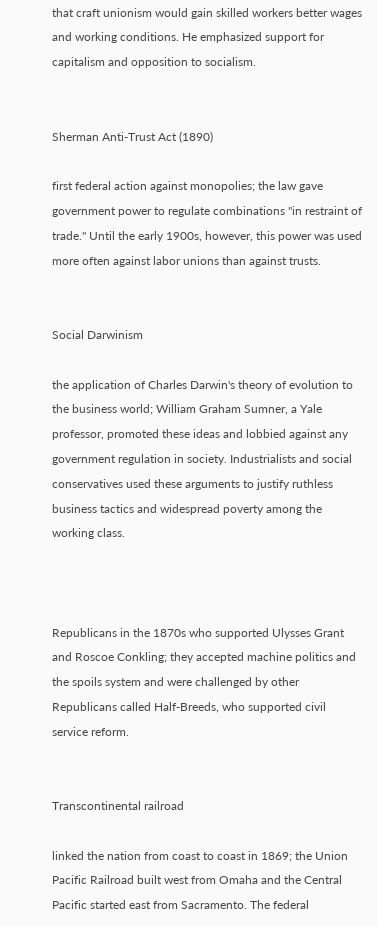that craft unionism would gain skilled workers better wages and working conditions. He emphasized support for capitalism and opposition to socialism.


Sherman Anti-Trust Act (1890)

first federal action against monopolies; the law gave government power to regulate combinations "in restraint of trade." Until the early 1900s, however, this power was used more often against labor unions than against trusts.


Social Darwinism

the application of Charles Darwin's theory of evolution to the business world; William Graham Sumner, a Yale professor, promoted these ideas and lobbied against any government regulation in society. Industrialists and social conservatives used these arguments to justify ruthless business tactics and widespread poverty among the working class.



Republicans in the 1870s who supported Ulysses Grant and Roscoe Conkling; they accepted machine politics and the spoils system and were challenged by other Republicans called Half-Breeds, who supported civil service reform.


Transcontinental railroad

linked the nation from coast to coast in 1869; the Union Pacific Railroad built west from Omaha and the Central Pacific started east from Sacramento. The federal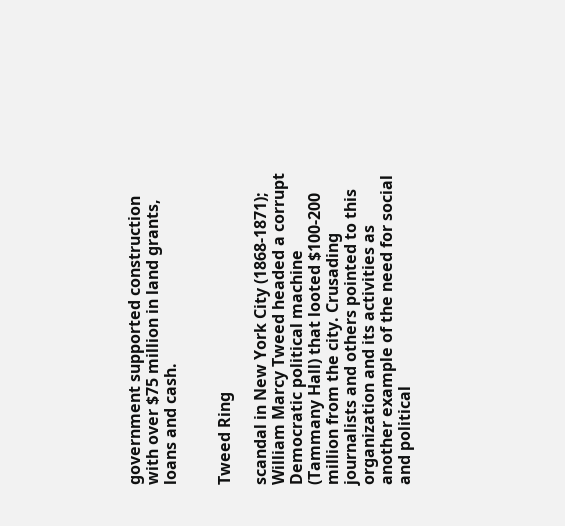government supported construction with over $75 million in land grants, loans and cash.


Tweed Ring

scandal in New York City (1868-1871); William Marcy Tweed headed a corrupt Democratic political machine (Tammany Hall) that looted $100-200 million from the city. Crusading journalists and others pointed to this organization and its activities as another example of the need for social and political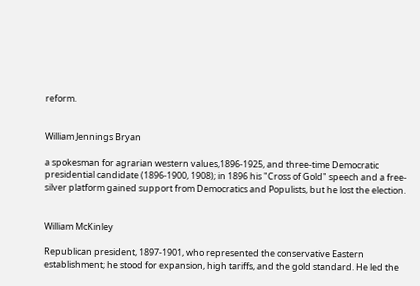reform.


William Jennings Bryan

a spokesman for agrarian western values,1896-1925, and three-time Democratic presidential candidate (1896-1900, 1908); in 1896 his "Cross of Gold" speech and a free-silver platform gained support from Democratics and Populists, but he lost the election.


William McKinley

Republican president, 1897-1901, who represented the conservative Eastern establishment; he stood for expansion, high tariffs, and the gold standard. He led the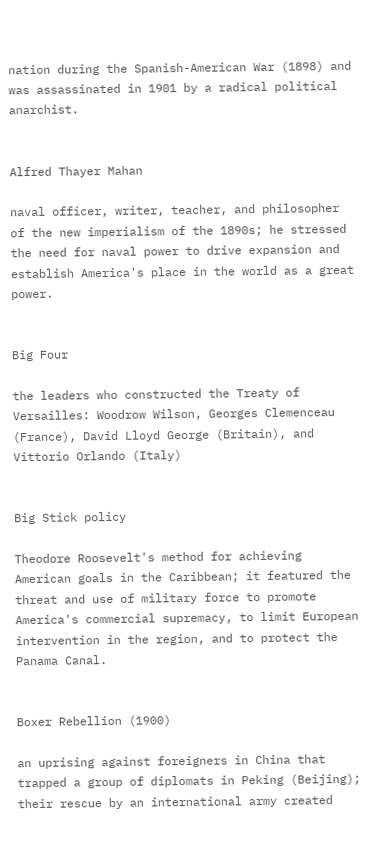nation during the Spanish-American War (1898) and was assassinated in 1901 by a radical political anarchist.


Alfred Thayer Mahan

naval officer, writer, teacher, and philosopher of the new imperialism of the 1890s; he stressed the need for naval power to drive expansion and establish America's place in the world as a great power.


Big Four

the leaders who constructed the Treaty of Versailles: Woodrow Wilson, Georges Clemenceau (France), David Lloyd George (Britain), and Vittorio Orlando (Italy)


Big Stick policy

Theodore Roosevelt's method for achieving American goals in the Caribbean; it featured the threat and use of military force to promote America's commercial supremacy, to limit European intervention in the region, and to protect the Panama Canal.


Boxer Rebellion (1900)

an uprising against foreigners in China that trapped a group of diplomats in Peking (Beijing); their rescue by an international army created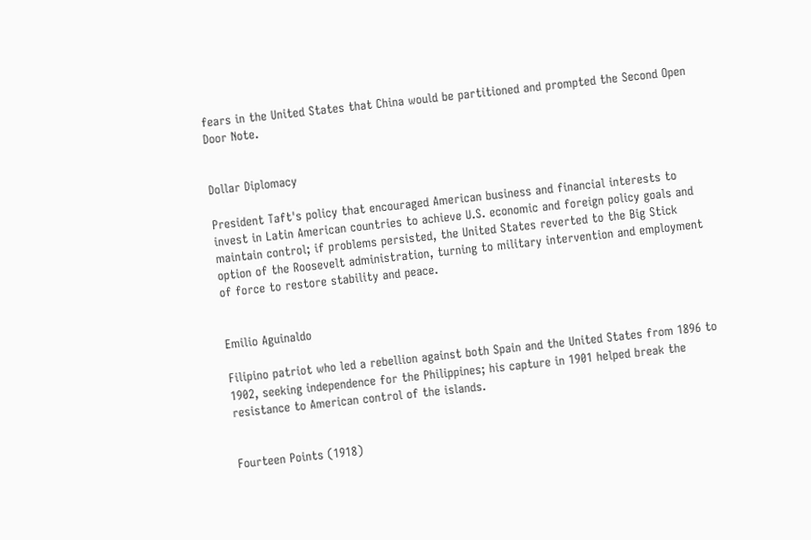fears in the United States that China would be partitioned and prompted the Second Open Door Note.


Dollar Diplomacy

President Taft's policy that encouraged American business and financial interests to invest in Latin American countries to achieve U.S. economic and foreign policy goals and maintain control; if problems persisted, the United States reverted to the Big Stick option of the Roosevelt administration, turning to military intervention and employment of force to restore stability and peace.


Emilio Aguinaldo

Filipino patriot who led a rebellion against both Spain and the United States from 1896 to 1902, seeking independence for the Philippines; his capture in 1901 helped break the resistance to American control of the islands.


Fourteen Points (1918)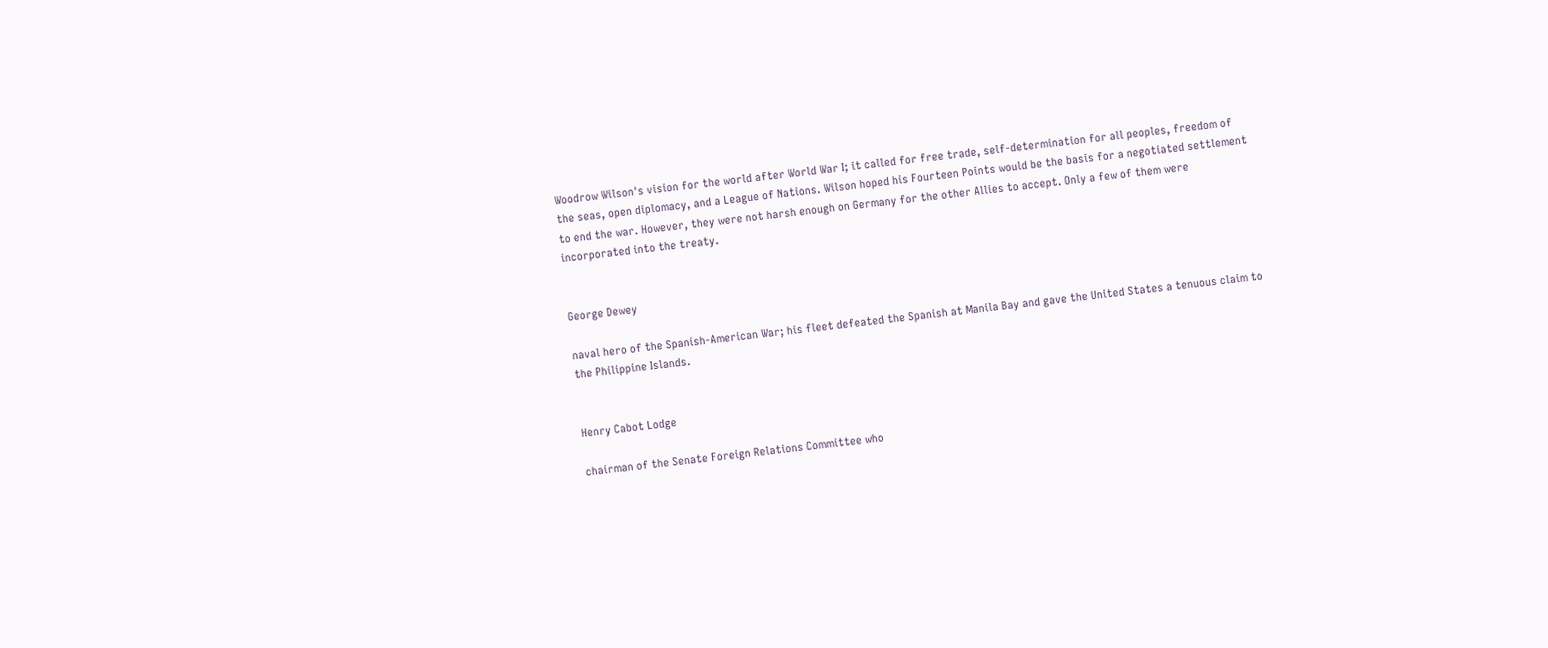Woodrow Wilson's vision for the world after World War I; it called for free trade, self-determination for all peoples, freedom of the seas, open diplomacy, and a League of Nations. Wilson hoped his Fourteen Points would be the basis for a negotiated settlement to end the war. However, they were not harsh enough on Germany for the other Allies to accept. Only a few of them were incorporated into the treaty.


George Dewey

naval hero of the Spanish-American War; his fleet defeated the Spanish at Manila Bay and gave the United States a tenuous claim to the Philippine Islands.


Henry Cabot Lodge

chairman of the Senate Foreign Relations Committee who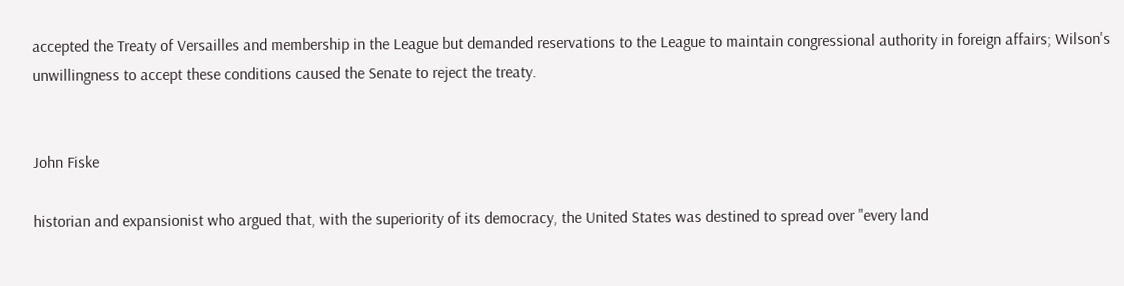accepted the Treaty of Versailles and membership in the League but demanded reservations to the League to maintain congressional authority in foreign affairs; Wilson's unwillingness to accept these conditions caused the Senate to reject the treaty.


John Fiske

historian and expansionist who argued that, with the superiority of its democracy, the United States was destined to spread over "every land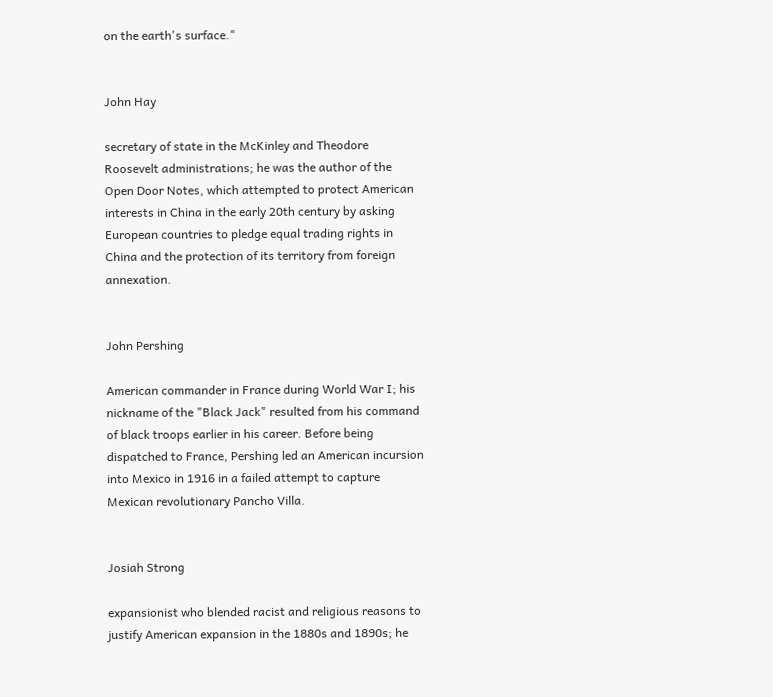on the earth's surface."


John Hay

secretary of state in the McKinley and Theodore Roosevelt administrations; he was the author of the Open Door Notes, which attempted to protect American interests in China in the early 20th century by asking European countries to pledge equal trading rights in China and the protection of its territory from foreign annexation.


John Pershing

American commander in France during World War I; his nickname of the "Black Jack" resulted from his command of black troops earlier in his career. Before being dispatched to France, Pershing led an American incursion into Mexico in 1916 in a failed attempt to capture Mexican revolutionary Pancho Villa.


Josiah Strong

expansionist who blended racist and religious reasons to justify American expansion in the 1880s and 1890s; he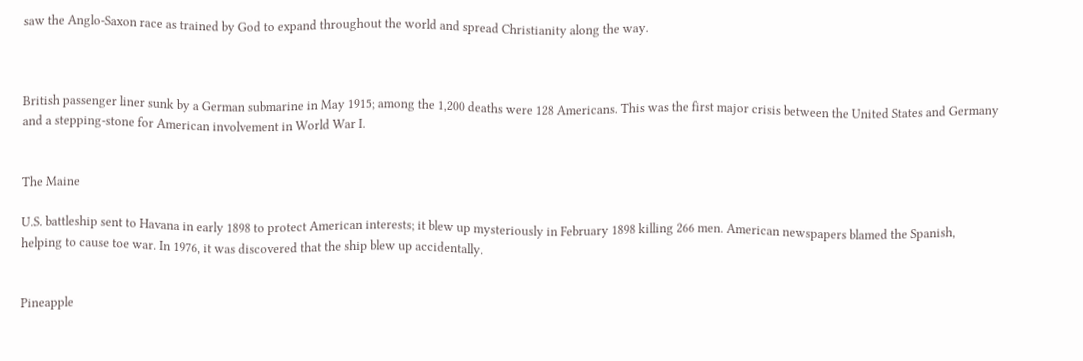saw the Anglo-Saxon race as trained by God to expand throughout the world and spread Christianity along the way.



British passenger liner sunk by a German submarine in May 1915; among the 1,200 deaths were 128 Americans. This was the first major crisis between the United States and Germany and a stepping-stone for American involvement in World War I.


The Maine

U.S. battleship sent to Havana in early 1898 to protect American interests; it blew up mysteriously in February 1898 killing 266 men. American newspapers blamed the Spanish, helping to cause toe war. In 1976, it was discovered that the ship blew up accidentally.


Pineapple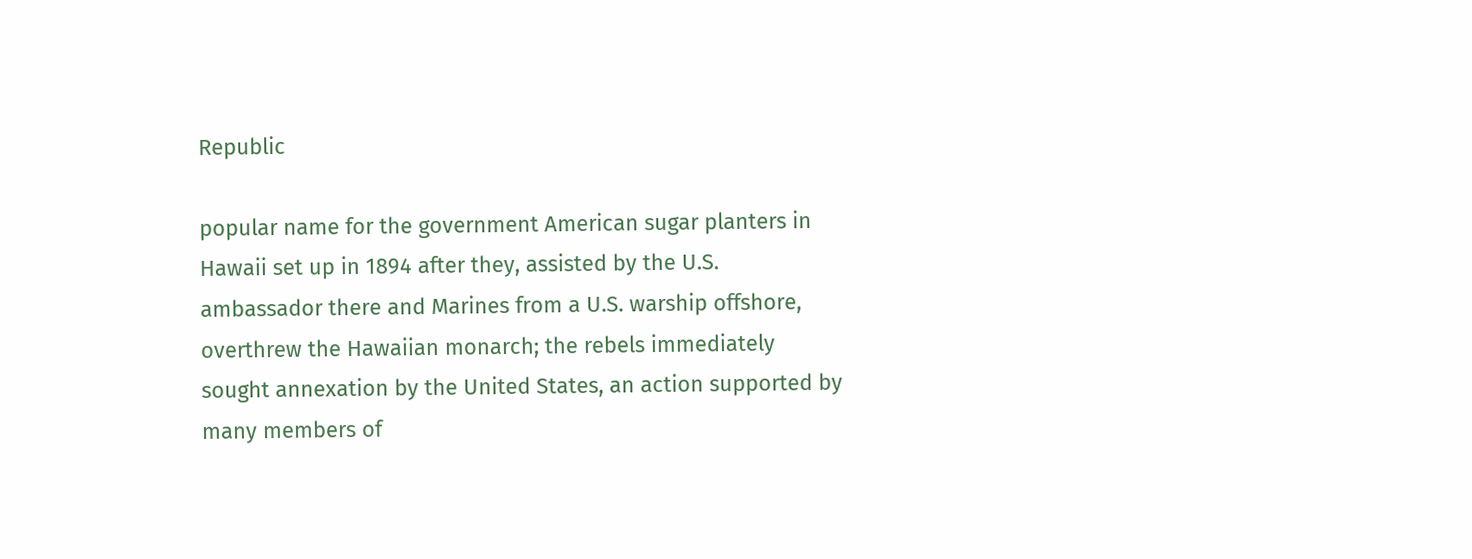Republic

popular name for the government American sugar planters in Hawaii set up in 1894 after they, assisted by the U.S. ambassador there and Marines from a U.S. warship offshore, overthrew the Hawaiian monarch; the rebels immediately sought annexation by the United States, an action supported by many members of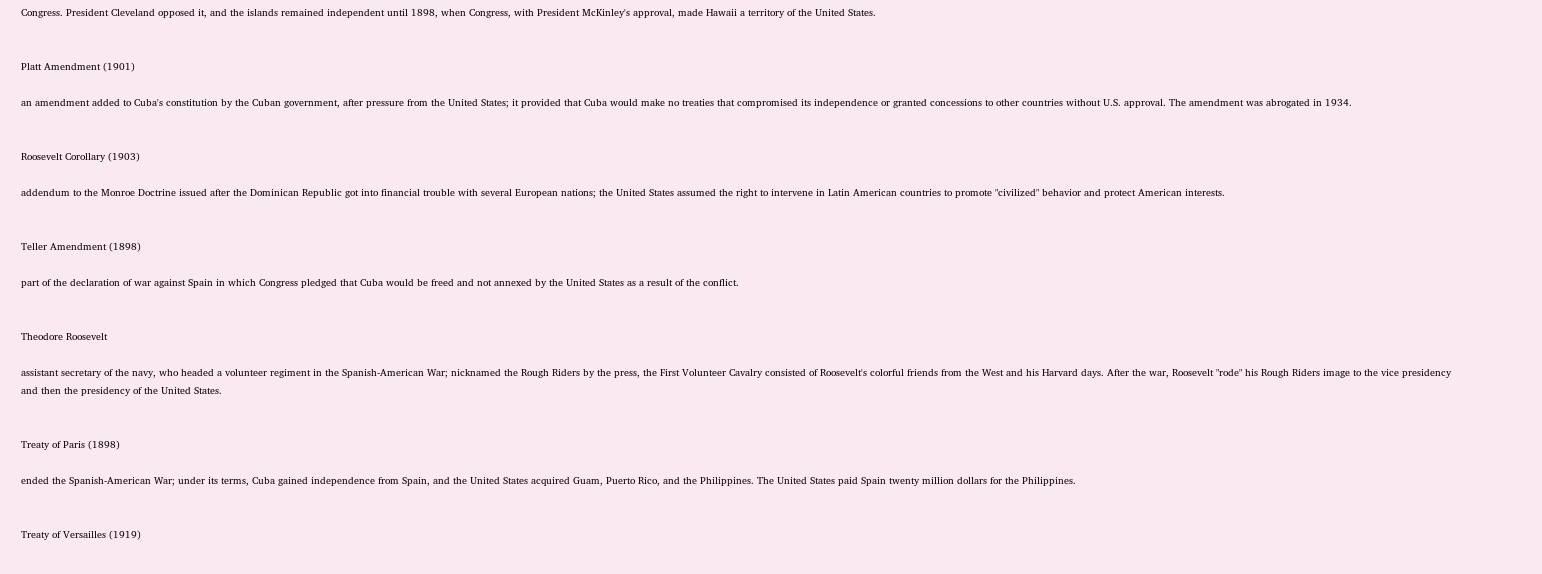Congress. President Cleveland opposed it, and the islands remained independent until 1898, when Congress, with President McKinley's approval, made Hawaii a territory of the United States.


Platt Amendment (1901)

an amendment added to Cuba's constitution by the Cuban government, after pressure from the United States; it provided that Cuba would make no treaties that compromised its independence or granted concessions to other countries without U.S. approval. The amendment was abrogated in 1934.


Roosevelt Corollary (1903)

addendum to the Monroe Doctrine issued after the Dominican Republic got into financial trouble with several European nations; the United States assumed the right to intervene in Latin American countries to promote "civilized" behavior and protect American interests.


Teller Amendment (1898)

part of the declaration of war against Spain in which Congress pledged that Cuba would be freed and not annexed by the United States as a result of the conflict.


Theodore Roosevelt

assistant secretary of the navy, who headed a volunteer regiment in the Spanish-American War; nicknamed the Rough Riders by the press, the First Volunteer Cavalry consisted of Roosevelt's colorful friends from the West and his Harvard days. After the war, Roosevelt "rode" his Rough Riders image to the vice presidency and then the presidency of the United States.


Treaty of Paris (1898)

ended the Spanish-American War; under its terms, Cuba gained independence from Spain, and the United States acquired Guam, Puerto Rico, and the Philippines. The United States paid Spain twenty million dollars for the Philippines.


Treaty of Versailles (1919)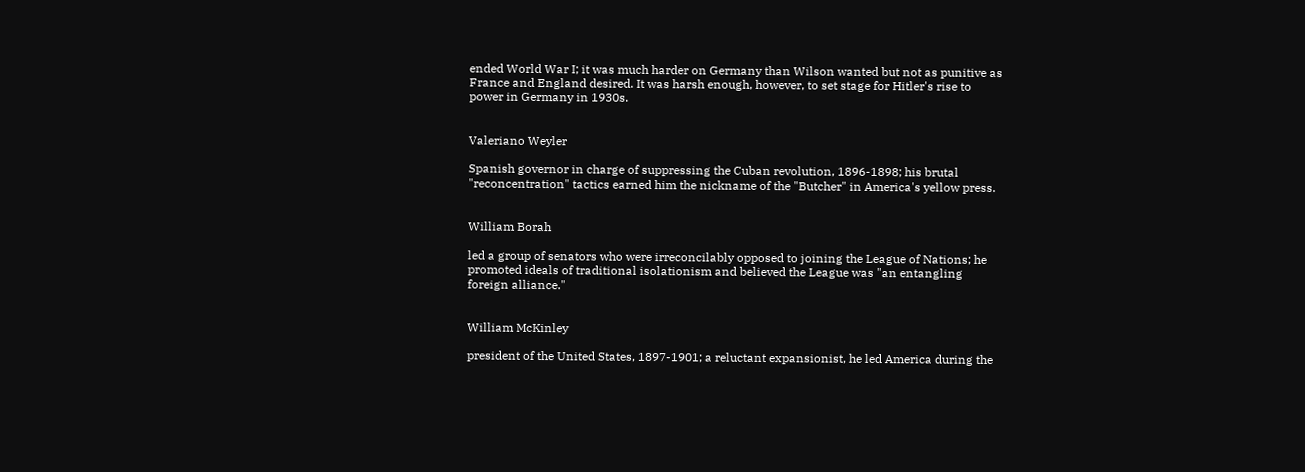ended World War I; it was much harder on Germany than Wilson wanted but not as punitive as France and England desired. It was harsh enough, however, to set stage for Hitler's rise to power in Germany in 1930s.


Valeriano Weyler

Spanish governor in charge of suppressing the Cuban revolution, 1896-1898; his brutal "reconcentration" tactics earned him the nickname of the "Butcher" in America's yellow press.


William Borah

led a group of senators who were irreconcilably opposed to joining the League of Nations; he promoted ideals of traditional isolationism and believed the League was "an entangling foreign alliance."


William McKinley

president of the United States, 1897-1901; a reluctant expansionist, he led America during the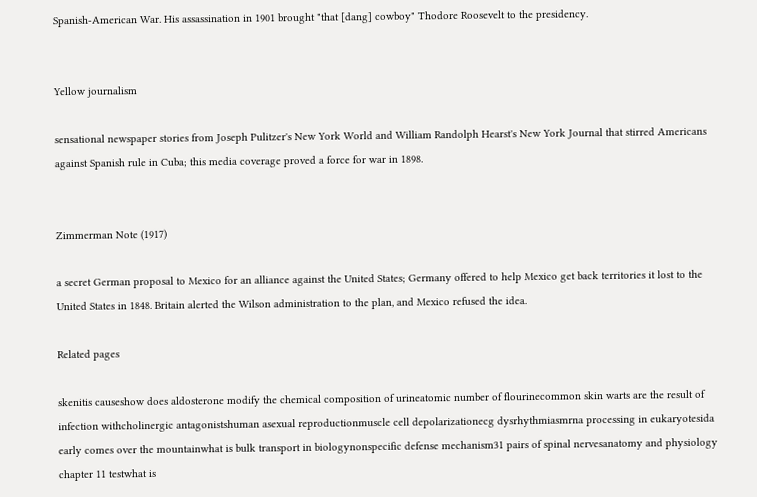Spanish-American War. His assassination in 1901 brought "that [dang] cowboy" Thodore Roosevelt to the presidency.


Yellow journalism

sensational newspaper stories from Joseph Pulitzer's New York World and William Randolph Hearst's New York Journal that stirred Americans against Spanish rule in Cuba; this media coverage proved a force for war in 1898.


Zimmerman Note (1917)

a secret German proposal to Mexico for an alliance against the United States; Germany offered to help Mexico get back territories it lost to the United States in 1848. Britain alerted the Wilson administration to the plan, and Mexico refused the idea.

Related pages

skenitis causeshow does aldosterone modify the chemical composition of urineatomic number of flourinecommon skin warts are the result of infection withcholinergic antagonistshuman asexual reproductionmuscle cell depolarizationecg dysrhythmiasmrna processing in eukaryotesida early comes over the mountainwhat is bulk transport in biologynonspecific defense mechanism31 pairs of spinal nervesanatomy and physiology chapter 11 testwhat is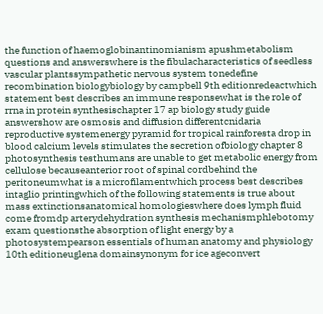the function of haemoglobinantinomianism apushmetabolism questions and answerswhere is the fibulacharacteristics of seedless vascular plantssympathetic nervous system tonedefine recombination biologybiology by campbell 9th editionredeactwhich statement best describes an immune responsewhat is the role of rrna in protein synthesischapter 17 ap biology study guide answershow are osmosis and diffusion differentcnidaria reproductive systemenergy pyramid for tropical rainforesta drop in blood calcium levels stimulates the secretion ofbiology chapter 8 photosynthesis testhumans are unable to get metabolic energy from cellulose becauseanterior root of spinal cordbehind the peritoneumwhat is a microfilamentwhich process best describes intaglio printingwhich of the following statements is true about mass extinctionsanatomical homologieswhere does lymph fluid come fromdp arterydehydration synthesis mechanismphlebotomy exam questionsthe absorption of light energy by a photosystempearson essentials of human anatomy and physiology 10th editioneuglena domainsynonym for ice ageconvert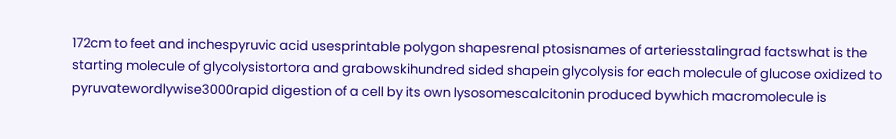172cm to feet and inchespyruvic acid usesprintable polygon shapesrenal ptosisnames of arteriesstalingrad factswhat is the starting molecule of glycolysistortora and grabowskihundred sided shapein glycolysis for each molecule of glucose oxidized to pyruvatewordlywise3000rapid digestion of a cell by its own lysosomescalcitonin produced bywhich macromolecule is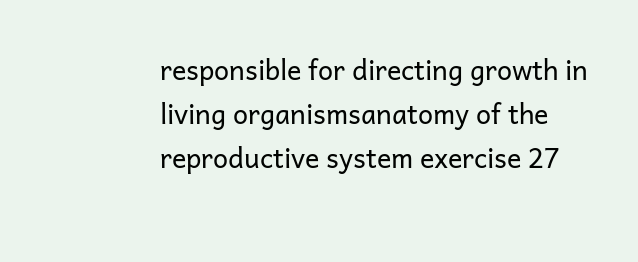responsible for directing growth in living organismsanatomy of the reproductive system exercise 27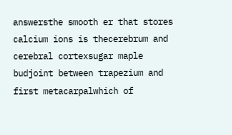answersthe smooth er that stores calcium ions is thecerebrum and cerebral cortexsugar maple budjoint between trapezium and first metacarpalwhich of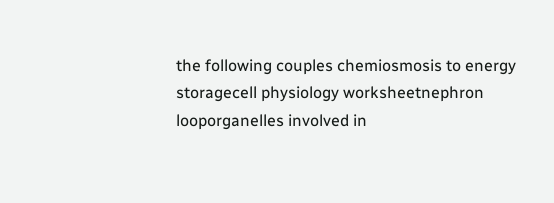the following couples chemiosmosis to energy storagecell physiology worksheetnephron looporganelles involved in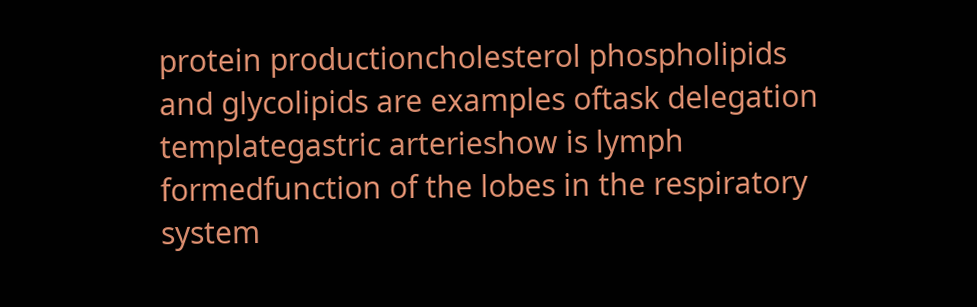protein productioncholesterol phospholipids and glycolipids are examples oftask delegation templategastric arterieshow is lymph formedfunction of the lobes in the respiratory system